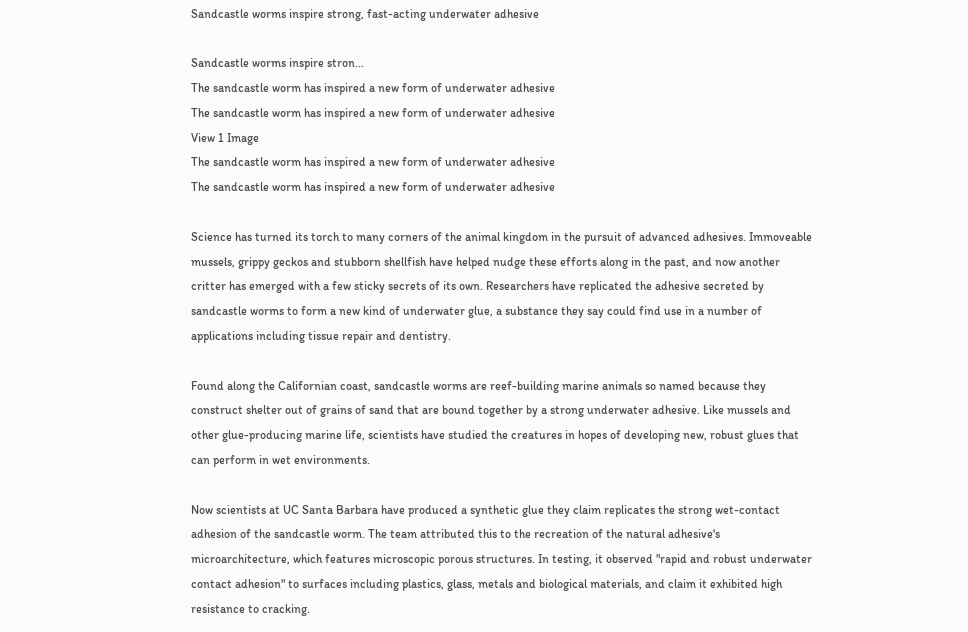Sandcastle worms inspire strong, fast-acting underwater adhesive

Sandcastle worms inspire stron...
The sandcastle worm has inspired a new form of underwater adhesive
The sandcastle worm has inspired a new form of underwater adhesive
View 1 Image
The sandcastle worm has inspired a new form of underwater adhesive
The sandcastle worm has inspired a new form of underwater adhesive

Science has turned its torch to many corners of the animal kingdom in the pursuit of advanced adhesives. Immoveable mussels, grippy geckos and stubborn shellfish have helped nudge these efforts along in the past, and now another critter has emerged with a few sticky secrets of its own. Researchers have replicated the adhesive secreted by sandcastle worms to form a new kind of underwater glue, a substance they say could find use in a number of applications including tissue repair and dentistry.

Found along the Californian coast, sandcastle worms are reef-building marine animals so named because they construct shelter out of grains of sand that are bound together by a strong underwater adhesive. Like mussels and other glue-producing marine life, scientists have studied the creatures in hopes of developing new, robust glues that can perform in wet environments.

Now scientists at UC Santa Barbara have produced a synthetic glue they claim replicates the strong wet-contact adhesion of the sandcastle worm. The team attributed this to the recreation of the natural adhesive's microarchitecture, which features microscopic porous structures. In testing, it observed "rapid and robust underwater contact adhesion" to surfaces including plastics, glass, metals and biological materials, and claim it exhibited high resistance to cracking.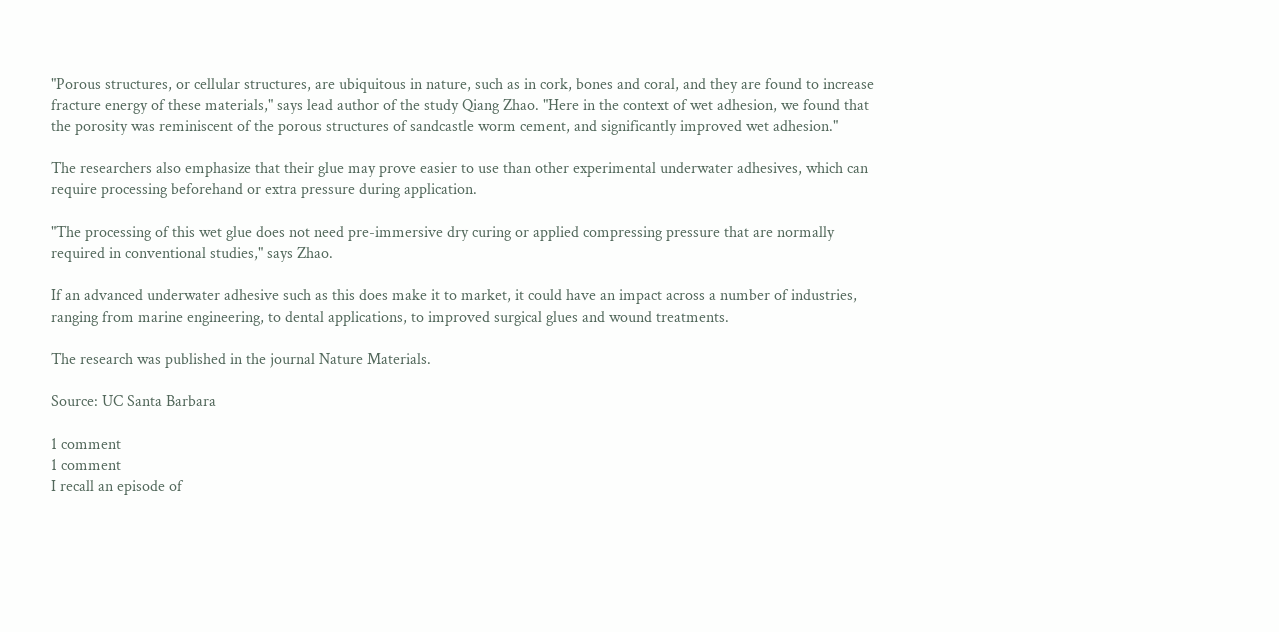"Porous structures, or cellular structures, are ubiquitous in nature, such as in cork, bones and coral, and they are found to increase fracture energy of these materials," says lead author of the study Qiang Zhao. "Here in the context of wet adhesion, we found that the porosity was reminiscent of the porous structures of sandcastle worm cement, and significantly improved wet adhesion."

The researchers also emphasize that their glue may prove easier to use than other experimental underwater adhesives, which can require processing beforehand or extra pressure during application.

"The processing of this wet glue does not need pre-immersive dry curing or applied compressing pressure that are normally required in conventional studies," says Zhao.

If an advanced underwater adhesive such as this does make it to market, it could have an impact across a number of industries, ranging from marine engineering, to dental applications, to improved surgical glues and wound treatments.

The research was published in the journal Nature Materials.

Source: UC Santa Barbara

1 comment
1 comment
I recall an episode of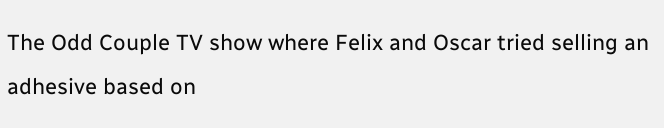The Odd Couple TV show where Felix and Oscar tried selling an adhesive based on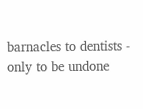barnacles to dentists - only to be undone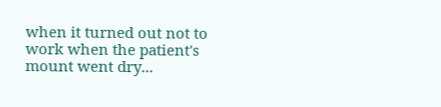when it turned out not to work when the patient's mount went dry...